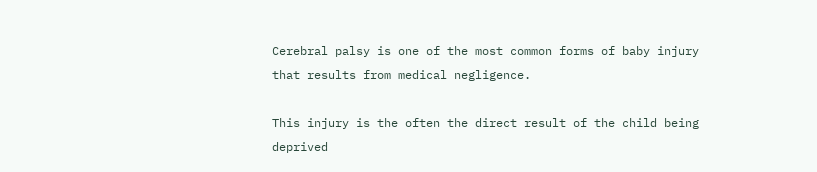Cerebral palsy is one of the most common forms of baby injury that results from medical negligence.

This injury is the often the direct result of the child being deprived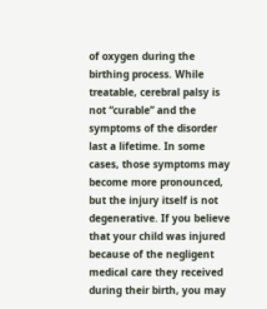of oxygen during the birthing process. While treatable, cerebral palsy is not “curable” and the symptoms of the disorder last a lifetime. In some cases, those symptoms may become more pronounced, but the injury itself is not degenerative. If you believe that your child was injured because of the negligent medical care they received during their birth, you may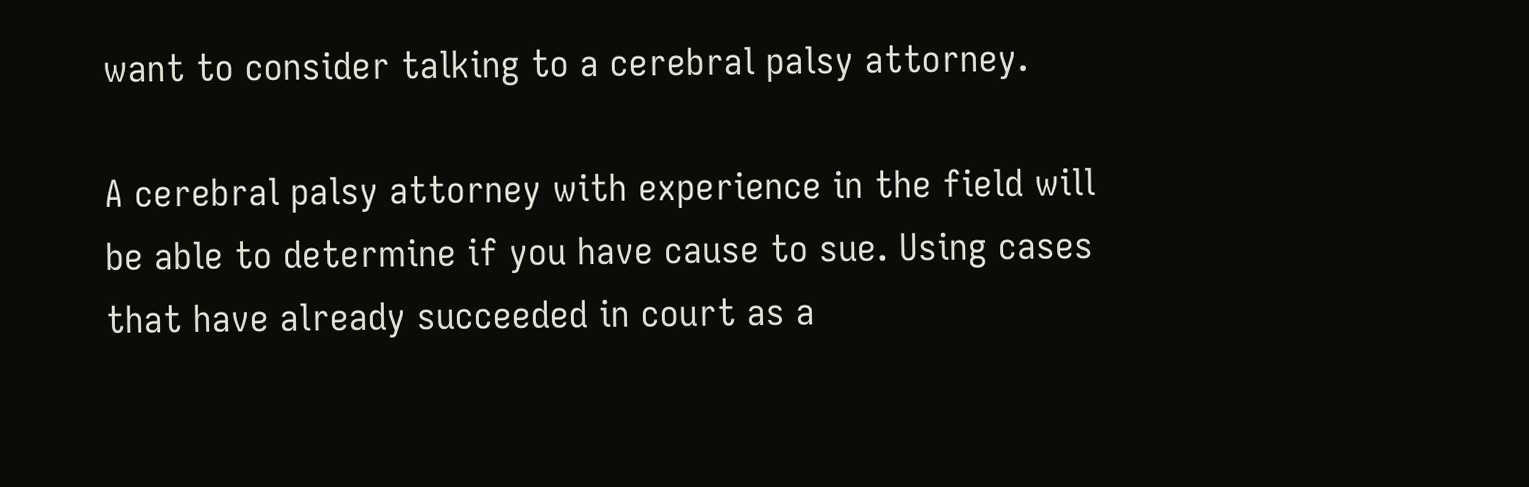want to consider talking to a cerebral palsy attorney.

A cerebral palsy attorney with experience in the field will be able to determine if you have cause to sue. Using cases that have already succeeded in court as a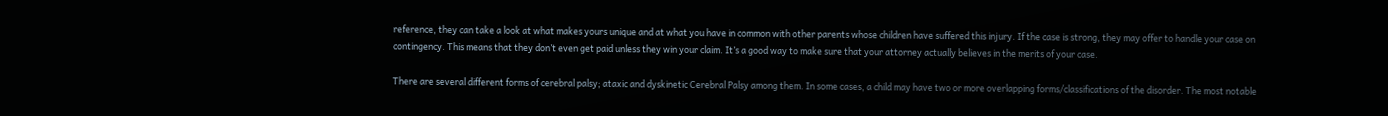reference, they can take a look at what makes yours unique and at what you have in common with other parents whose children have suffered this injury. If the case is strong, they may offer to handle your case on contingency. This means that they don’t even get paid unless they win your claim. It’s a good way to make sure that your attorney actually believes in the merits of your case.

There are several different forms of cerebral palsy; ataxic and dyskinetic Cerebral Palsy among them. In some cases, a child may have two or more overlapping forms/classifications of the disorder. The most notable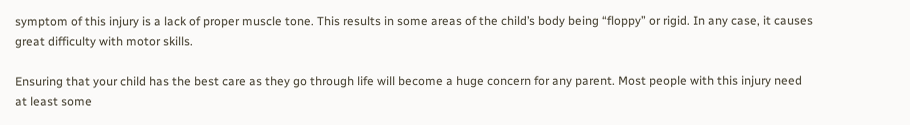symptom of this injury is a lack of proper muscle tone. This results in some areas of the child’s body being “floppy” or rigid. In any case, it causes great difficulty with motor skills.

Ensuring that your child has the best care as they go through life will become a huge concern for any parent. Most people with this injury need at least some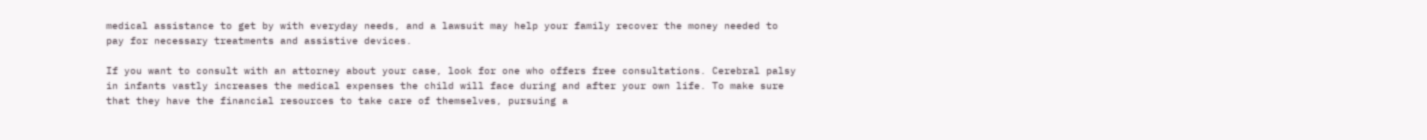medical assistance to get by with everyday needs, and a lawsuit may help your family recover the money needed to pay for necessary treatments and assistive devices.

If you want to consult with an attorney about your case, look for one who offers free consultations. Cerebral palsy in infants vastly increases the medical expenses the child will face during and after your own life. To make sure that they have the financial resources to take care of themselves, pursuing a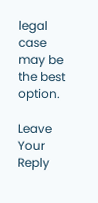legal case may be the best option.

Leave Your Reply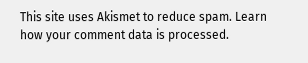This site uses Akismet to reduce spam. Learn how your comment data is processed.